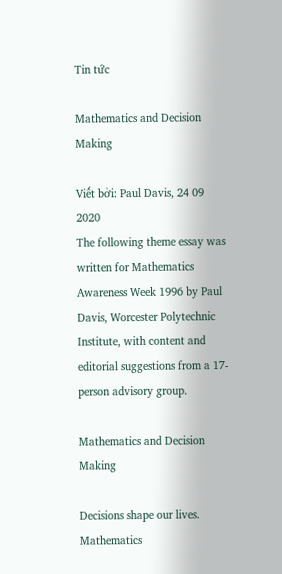Tin tức

Mathematics and Decision Making

Viết bởi: Paul Davis, 24 09 2020
The following theme essay was written for Mathematics Awareness Week 1996 by Paul Davis, Worcester Polytechnic Institute, with content and editorial suggestions from a 17-person advisory group.

Mathematics and Decision Making

Decisions shape our lives. Mathematics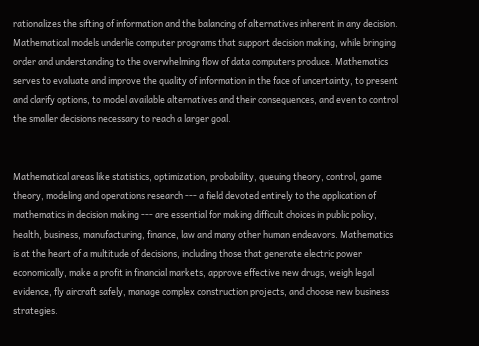rationalizes the sifting of information and the balancing of alternatives inherent in any decision. Mathematical models underlie computer programs that support decision making, while bringing order and understanding to the overwhelming flow of data computers produce. Mathematics serves to evaluate and improve the quality of information in the face of uncertainty, to present and clarify options, to model available alternatives and their consequences, and even to control the smaller decisions necessary to reach a larger goal.


Mathematical areas like statistics, optimization, probability, queuing theory, control, game theory, modeling and operations research --- a field devoted entirely to the application of mathematics in decision making --- are essential for making difficult choices in public policy, health, business, manufacturing, finance, law and many other human endeavors. Mathematics is at the heart of a multitude of decisions, including those that generate electric power economically, make a profit in financial markets, approve effective new drugs, weigh legal evidence, fly aircraft safely, manage complex construction projects, and choose new business strategies.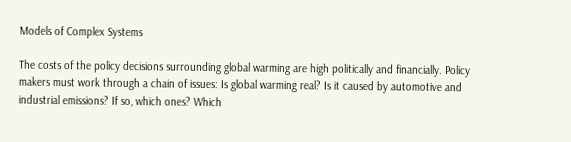Models of Complex Systems

The costs of the policy decisions surrounding global warming are high politically and financially. Policy makers must work through a chain of issues: Is global warming real? Is it caused by automotive and industrial emissions? If so, which ones? Which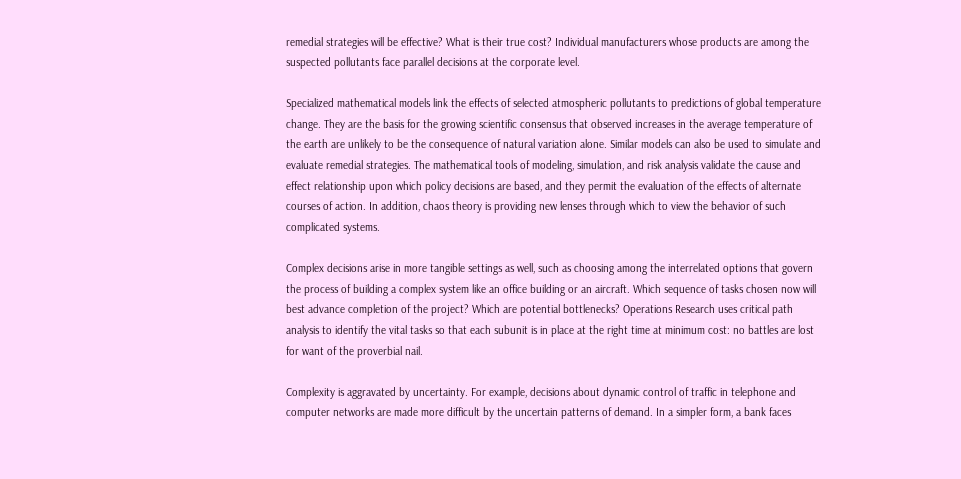remedial strategies will be effective? What is their true cost? Individual manufacturers whose products are among the suspected pollutants face parallel decisions at the corporate level.

Specialized mathematical models link the effects of selected atmospheric pollutants to predictions of global temperature change. They are the basis for the growing scientific consensus that observed increases in the average temperature of the earth are unlikely to be the consequence of natural variation alone. Similar models can also be used to simulate and evaluate remedial strategies. The mathematical tools of modeling, simulation, and risk analysis validate the cause and effect relationship upon which policy decisions are based, and they permit the evaluation of the effects of alternate courses of action. In addition, chaos theory is providing new lenses through which to view the behavior of such complicated systems.

Complex decisions arise in more tangible settings as well, such as choosing among the interrelated options that govern the process of building a complex system like an office building or an aircraft. Which sequence of tasks chosen now will best advance completion of the project? Which are potential bottlenecks? Operations Research uses critical path analysis to identify the vital tasks so that each subunit is in place at the right time at minimum cost: no battles are lost for want of the proverbial nail.

Complexity is aggravated by uncertainty. For example, decisions about dynamic control of traffic in telephone and computer networks are made more difficult by the uncertain patterns of demand. In a simpler form, a bank faces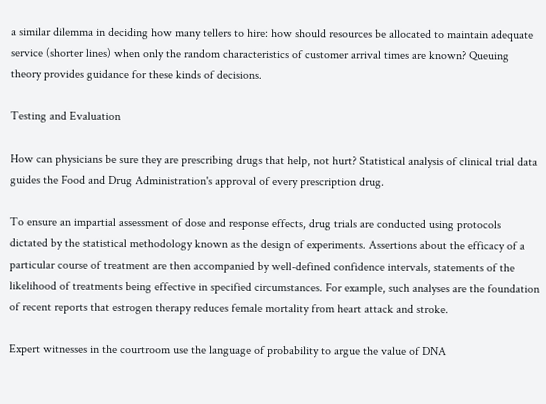a similar dilemma in deciding how many tellers to hire: how should resources be allocated to maintain adequate service (shorter lines) when only the random characteristics of customer arrival times are known? Queuing theory provides guidance for these kinds of decisions.

Testing and Evaluation

How can physicians be sure they are prescribing drugs that help, not hurt? Statistical analysis of clinical trial data guides the Food and Drug Administration's approval of every prescription drug.

To ensure an impartial assessment of dose and response effects, drug trials are conducted using protocols dictated by the statistical methodology known as the design of experiments. Assertions about the efficacy of a particular course of treatment are then accompanied by well-defined confidence intervals, statements of the likelihood of treatments being effective in specified circumstances. For example, such analyses are the foundation of recent reports that estrogen therapy reduces female mortality from heart attack and stroke.

Expert witnesses in the courtroom use the language of probability to argue the value of DNA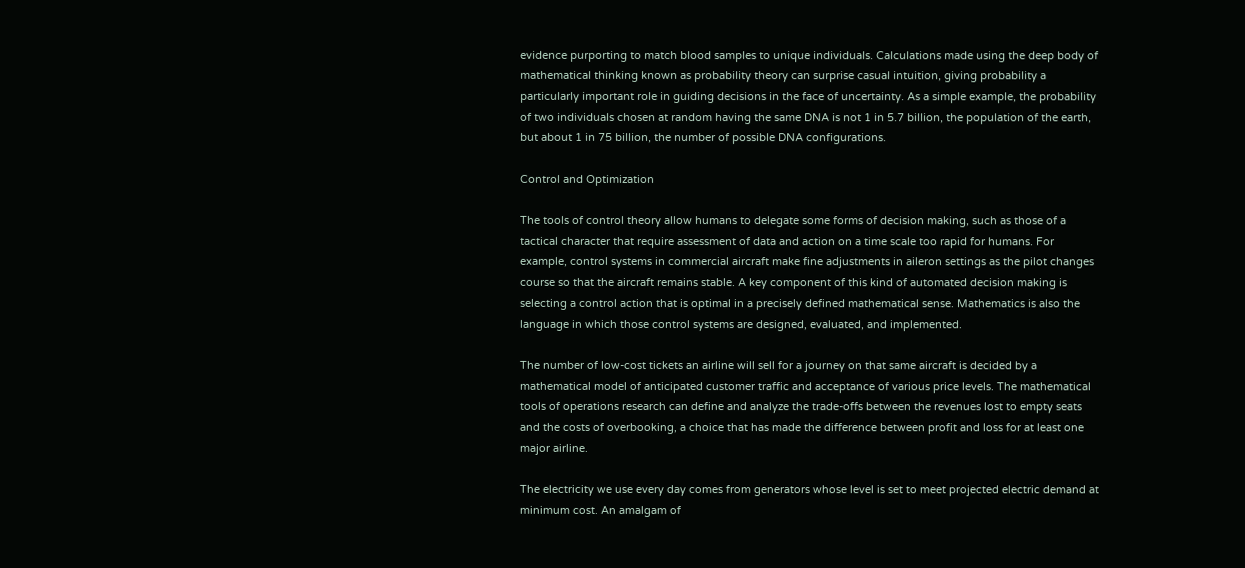evidence purporting to match blood samples to unique individuals. Calculations made using the deep body of mathematical thinking known as probability theory can surprise casual intuition, giving probability a particularly important role in guiding decisions in the face of uncertainty. As a simple example, the probability of two individuals chosen at random having the same DNA is not 1 in 5.7 billion, the population of the earth, but about 1 in 75 billion, the number of possible DNA configurations.

Control and Optimization

The tools of control theory allow humans to delegate some forms of decision making, such as those of a tactical character that require assessment of data and action on a time scale too rapid for humans. For example, control systems in commercial aircraft make fine adjustments in aileron settings as the pilot changes course so that the aircraft remains stable. A key component of this kind of automated decision making is selecting a control action that is optimal in a precisely defined mathematical sense. Mathematics is also the language in which those control systems are designed, evaluated, and implemented.

The number of low-cost tickets an airline will sell for a journey on that same aircraft is decided by a mathematical model of anticipated customer traffic and acceptance of various price levels. The mathematical tools of operations research can define and analyze the trade-offs between the revenues lost to empty seats and the costs of overbooking, a choice that has made the difference between profit and loss for at least one major airline.

The electricity we use every day comes from generators whose level is set to meet projected electric demand at minimum cost. An amalgam of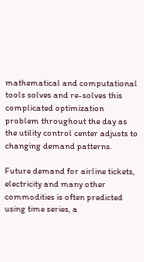mathematical and computational tools solves and re-solves this complicated optimization problem throughout the day as the utility control center adjusts to changing demand patterns.

Future demand for airline tickets, electricity and many other commodities is often predicted using time series, a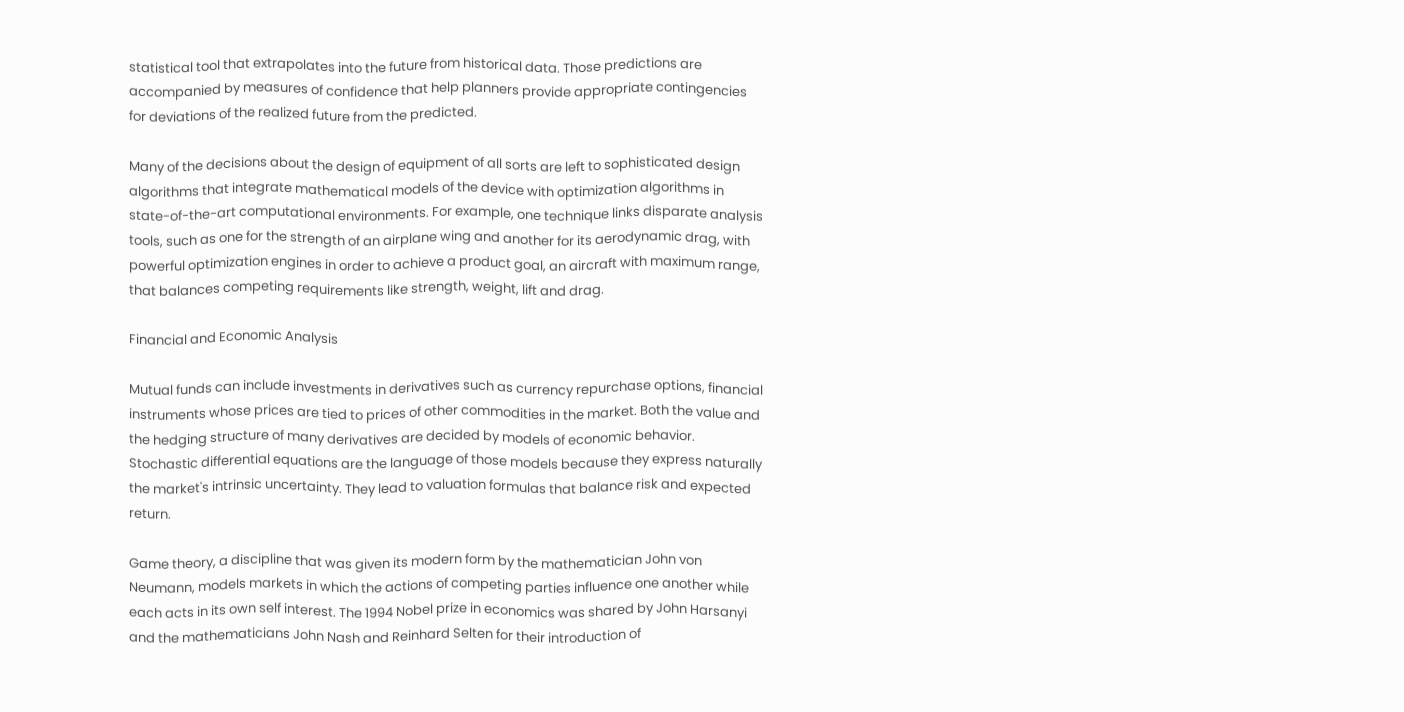statistical tool that extrapolates into the future from historical data. Those predictions are accompanied by measures of confidence that help planners provide appropriate contingencies for deviations of the realized future from the predicted.

Many of the decisions about the design of equipment of all sorts are left to sophisticated design algorithms that integrate mathematical models of the device with optimization algorithms in state-of-the-art computational environments. For example, one technique links disparate analysis tools, such as one for the strength of an airplane wing and another for its aerodynamic drag, with powerful optimization engines in order to achieve a product goal, an aircraft with maximum range, that balances competing requirements like strength, weight, lift and drag.

Financial and Economic Analysis

Mutual funds can include investments in derivatives such as currency repurchase options, financial instruments whose prices are tied to prices of other commodities in the market. Both the value and the hedging structure of many derivatives are decided by models of economic behavior. Stochastic differential equations are the language of those models because they express naturally the market's intrinsic uncertainty. They lead to valuation formulas that balance risk and expected return.

Game theory, a discipline that was given its modern form by the mathematician John von Neumann, models markets in which the actions of competing parties influence one another while each acts in its own self interest. The 1994 Nobel prize in economics was shared by John Harsanyi and the mathematicians John Nash and Reinhard Selten for their introduction of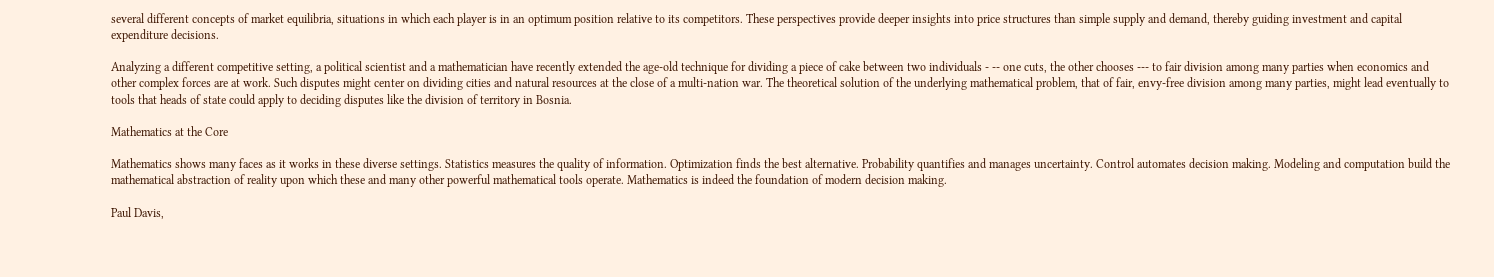several different concepts of market equilibria, situations in which each player is in an optimum position relative to its competitors. These perspectives provide deeper insights into price structures than simple supply and demand, thereby guiding investment and capital expenditure decisions.

Analyzing a different competitive setting, a political scientist and a mathematician have recently extended the age-old technique for dividing a piece of cake between two individuals - -- one cuts, the other chooses --- to fair division among many parties when economics and other complex forces are at work. Such disputes might center on dividing cities and natural resources at the close of a multi-nation war. The theoretical solution of the underlying mathematical problem, that of fair, envy-free division among many parties, might lead eventually to tools that heads of state could apply to deciding disputes like the division of territory in Bosnia.

Mathematics at the Core

Mathematics shows many faces as it works in these diverse settings. Statistics measures the quality of information. Optimization finds the best alternative. Probability quantifies and manages uncertainty. Control automates decision making. Modeling and computation build the mathematical abstraction of reality upon which these and many other powerful mathematical tools operate. Mathematics is indeed the foundation of modern decision making.

Paul Davis,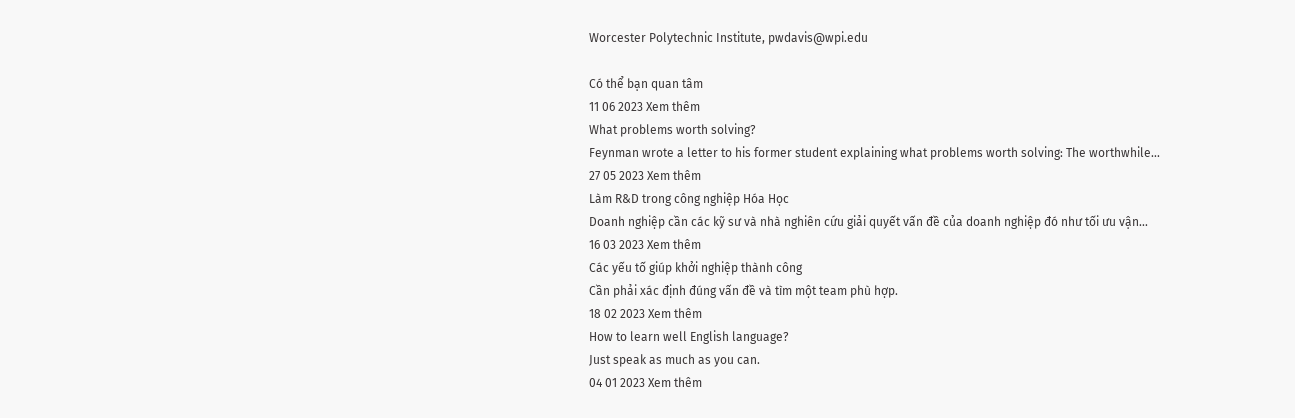Worcester Polytechnic Institute, pwdavis@wpi.edu

Có thể bạn quan tâm
11 06 2023 Xem thêm
What problems worth solving?
Feynman wrote a letter to his former student explaining what problems worth solving: The worthwhile...
27 05 2023 Xem thêm
Làm R&D trong công nghiệp Hóa Học
Doanh nghiệp cần các kỹ sư và nhà nghiên cứu giải quyết vấn đề của doanh nghiệp đó như tối ưu vận...
16 03 2023 Xem thêm
Các yếu tố giúp khởi nghiệp thành công
Cần phải xác định đúng vấn đề và tìm một team phù hợp.
18 02 2023 Xem thêm
How to learn well English language?
Just speak as much as you can.
04 01 2023 Xem thêm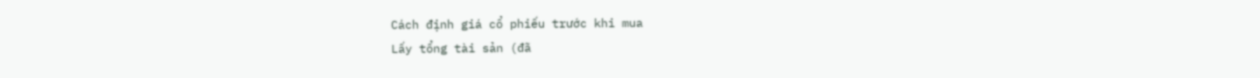Cách định giá cổ phiếu trước khi mua
Lấy tổng tài sản (đã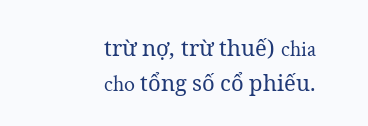trừ nợ, trừ thuế) chia cho tổng số cổ phiếu.